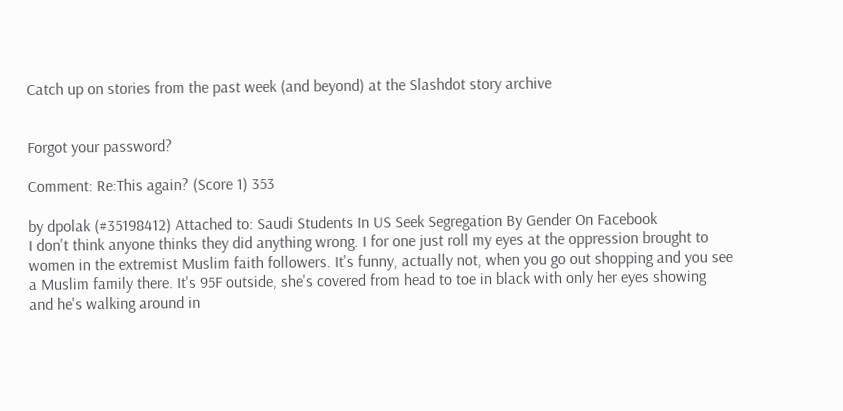Catch up on stories from the past week (and beyond) at the Slashdot story archive


Forgot your password?

Comment: Re:This again? (Score 1) 353

by dpolak (#35198412) Attached to: Saudi Students In US Seek Segregation By Gender On Facebook
I don't think anyone thinks they did anything wrong. I for one just roll my eyes at the oppression brought to women in the extremist Muslim faith followers. It's funny, actually not, when you go out shopping and you see a Muslim family there. It's 95F outside, she's covered from head to toe in black with only her eyes showing and he's walking around in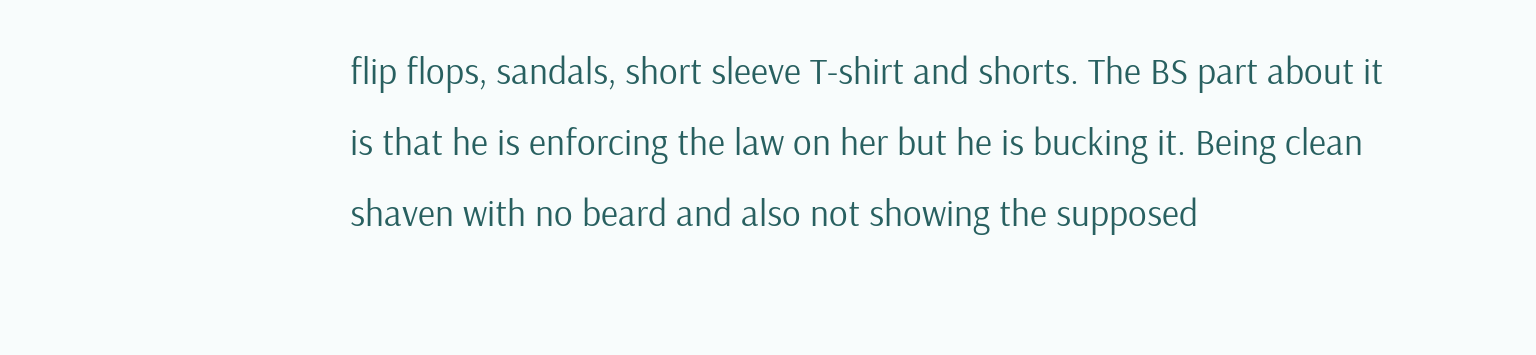flip flops, sandals, short sleeve T-shirt and shorts. The BS part about it is that he is enforcing the law on her but he is bucking it. Being clean shaven with no beard and also not showing the supposed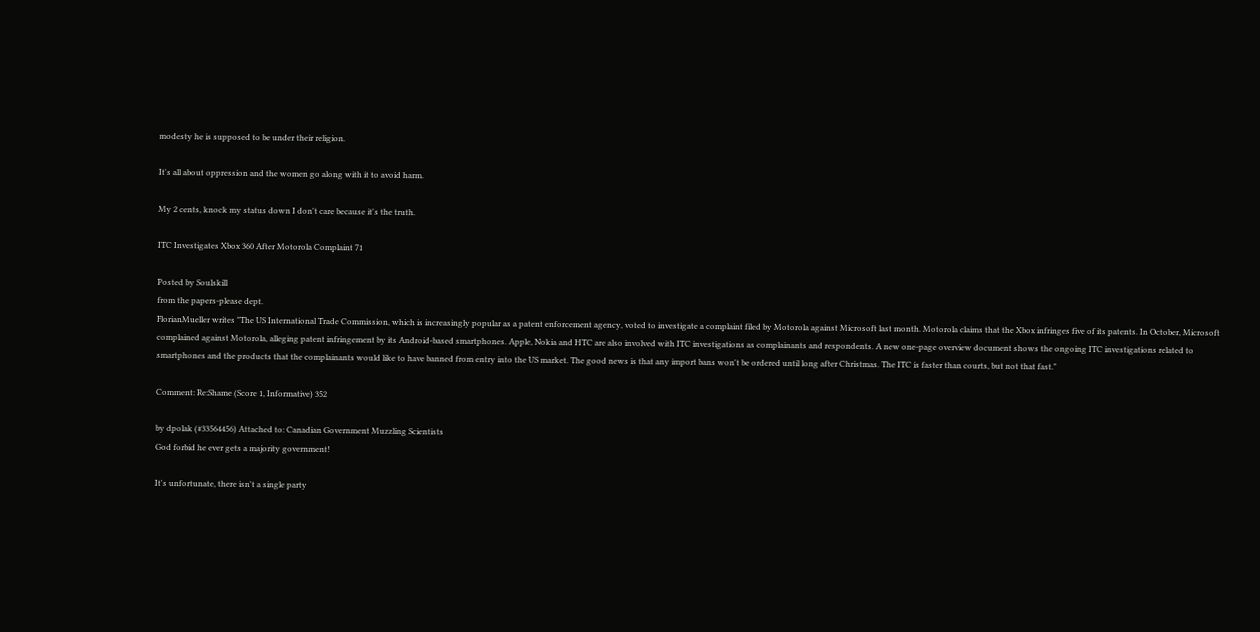modesty he is supposed to be under their religion.

It's all about oppression and the women go along with it to avoid harm.

My 2 cents, knock my status down I don't care because it's the truth.

ITC Investigates Xbox 360 After Motorola Complaint 71

Posted by Soulskill
from the papers-please dept.
FlorianMueller writes "The US International Trade Commission, which is increasingly popular as a patent enforcement agency, voted to investigate a complaint filed by Motorola against Microsoft last month. Motorola claims that the Xbox infringes five of its patents. In October, Microsoft complained against Motorola, alleging patent infringement by its Android-based smartphones. Apple, Nokia and HTC are also involved with ITC investigations as complainants and respondents. A new one-page overview document shows the ongoing ITC investigations related to smartphones and the products that the complainants would like to have banned from entry into the US market. The good news is that any import bans won't be ordered until long after Christmas. The ITC is faster than courts, but not that fast."

Comment: Re:Shame (Score 1, Informative) 352

by dpolak (#33564456) Attached to: Canadian Government Muzzling Scientists
God forbid he ever gets a majority government!

It's unfortunate, there isn't a single party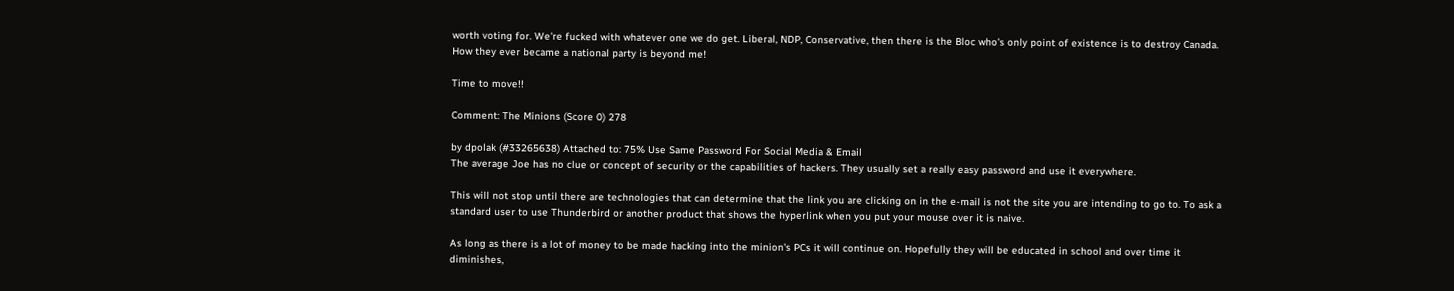worth voting for. We're fucked with whatever one we do get. Liberal, NDP, Conservative, then there is the Bloc who's only point of existence is to destroy Canada. How they ever became a national party is beyond me!

Time to move!!

Comment: The Minions (Score 0) 278

by dpolak (#33265638) Attached to: 75% Use Same Password For Social Media & Email
The average Joe has no clue or concept of security or the capabilities of hackers. They usually set a really easy password and use it everywhere.

This will not stop until there are technologies that can determine that the link you are clicking on in the e-mail is not the site you are intending to go to. To ask a standard user to use Thunderbird or another product that shows the hyperlink when you put your mouse over it is naive.

As long as there is a lot of money to be made hacking into the minion's PCs it will continue on. Hopefully they will be educated in school and over time it diminishes,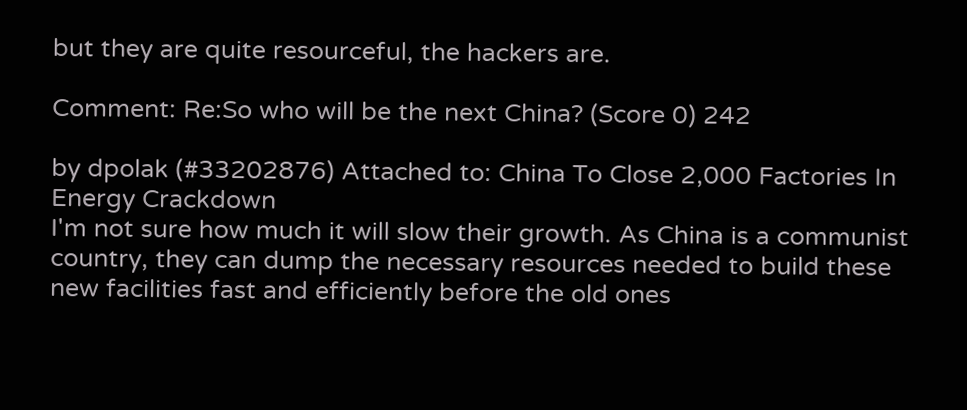but they are quite resourceful, the hackers are.

Comment: Re:So who will be the next China? (Score 0) 242

by dpolak (#33202876) Attached to: China To Close 2,000 Factories In Energy Crackdown
I'm not sure how much it will slow their growth. As China is a communist country, they can dump the necessary resources needed to build these new facilities fast and efficiently before the old ones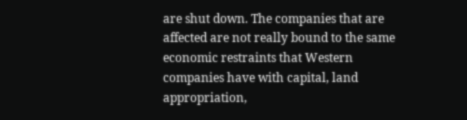are shut down. The companies that are affected are not really bound to the same economic restraints that Western companies have with capital, land appropriation,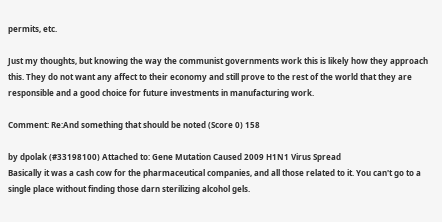permits, etc.

Just my thoughts, but knowing the way the communist governments work this is likely how they approach this. They do not want any affect to their economy and still prove to the rest of the world that they are responsible and a good choice for future investments in manufacturing work.

Comment: Re:And something that should be noted (Score 0) 158

by dpolak (#33198100) Attached to: Gene Mutation Caused 2009 H1N1 Virus Spread
Basically it was a cash cow for the pharmaceutical companies, and all those related to it. You can't go to a single place without finding those darn sterilizing alcohol gels.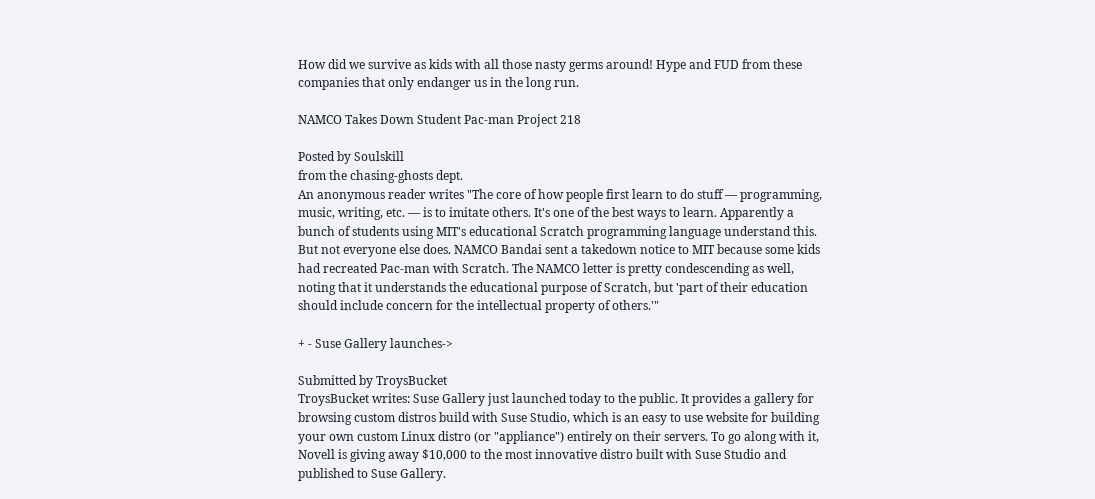How did we survive as kids with all those nasty germs around! Hype and FUD from these companies that only endanger us in the long run.

NAMCO Takes Down Student Pac-man Project 218

Posted by Soulskill
from the chasing-ghosts dept.
An anonymous reader writes "The core of how people first learn to do stuff — programming, music, writing, etc. — is to imitate others. It's one of the best ways to learn. Apparently a bunch of students using MIT's educational Scratch programming language understand this. But not everyone else does. NAMCO Bandai sent a takedown notice to MIT because some kids had recreated Pac-man with Scratch. The NAMCO letter is pretty condescending as well, noting that it understands the educational purpose of Scratch, but 'part of their education should include concern for the intellectual property of others.'"

+ - Suse Gallery launches->

Submitted by TroysBucket
TroysBucket writes: Suse Gallery just launched today to the public. It provides a gallery for browsing custom distros build with Suse Studio, which is an easy to use website for building your own custom Linux distro (or "appliance") entirely on their servers. To go along with it, Novell is giving away $10,000 to the most innovative distro built with Suse Studio and published to Suse Gallery.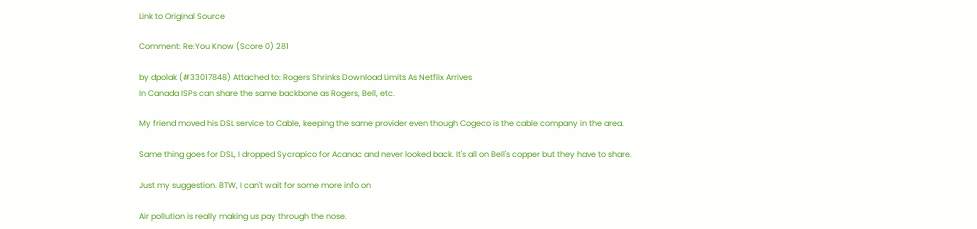Link to Original Source

Comment: Re:You Know (Score 0) 281

by dpolak (#33017848) Attached to: Rogers Shrinks Download Limits As Netflix Arrives
In Canada ISPs can share the same backbone as Rogers, Bell, etc.

My friend moved his DSL service to Cable, keeping the same provider even though Cogeco is the cable company in the area.

Same thing goes for DSL, I dropped Sycrapico for Acanac and never looked back. It's all on Bell's copper but they have to share.

Just my suggestion. BTW, I can't wait for some more info on

Air pollution is really making us pay through the nose.